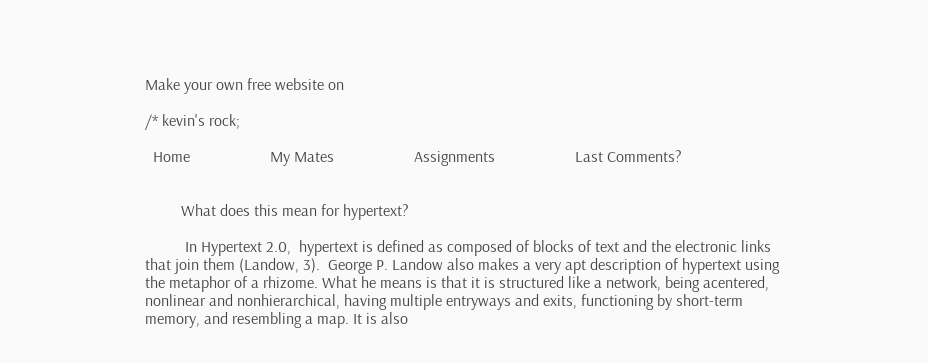Make your own free website on

/* kevin's rock;

  Home                    My Mates                    Assignments                    Last Comments?


         What does this mean for hypertext?

          In Hypertext 2.0,  hypertext is defined as composed of blocks of text and the electronic links that join them (Landow, 3).  George P. Landow also makes a very apt description of hypertext using the metaphor of a rhizome. What he means is that it is structured like a network, being acentered, nonlinear and nonhierarchical, having multiple entryways and exits, functioning by short-term memory, and resembling a map. It is also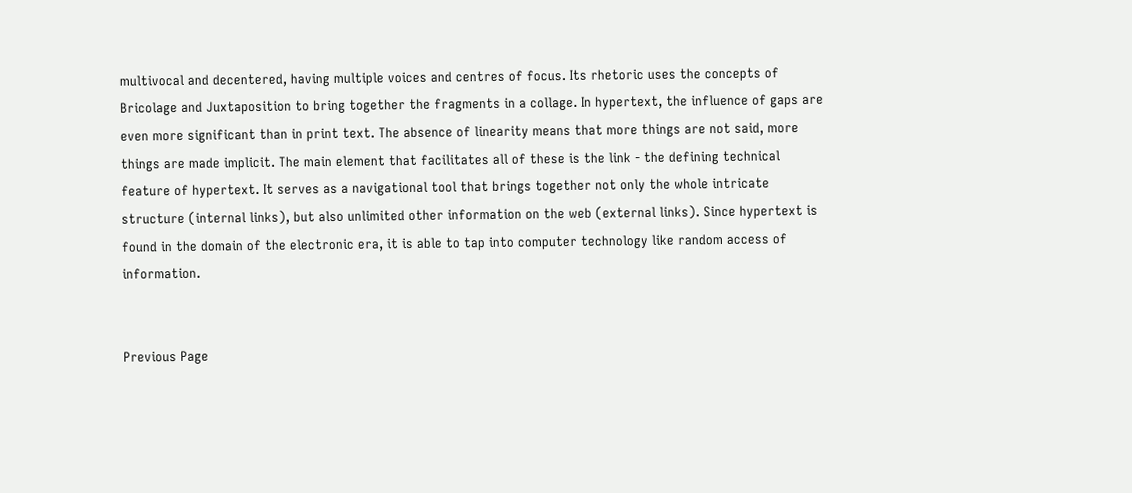multivocal and decentered, having multiple voices and centres of focus. Its rhetoric uses the concepts of Bricolage and Juxtaposition to bring together the fragments in a collage. In hypertext, the influence of gaps are even more significant than in print text. The absence of linearity means that more things are not said, more things are made implicit. The main element that facilitates all of these is the link - the defining technical feature of hypertext. It serves as a navigational tool that brings together not only the whole intricate structure (internal links), but also unlimited other information on the web (external links). Since hypertext is found in the domain of the electronic era, it is able to tap into computer technology like random access of information.


Previous Page